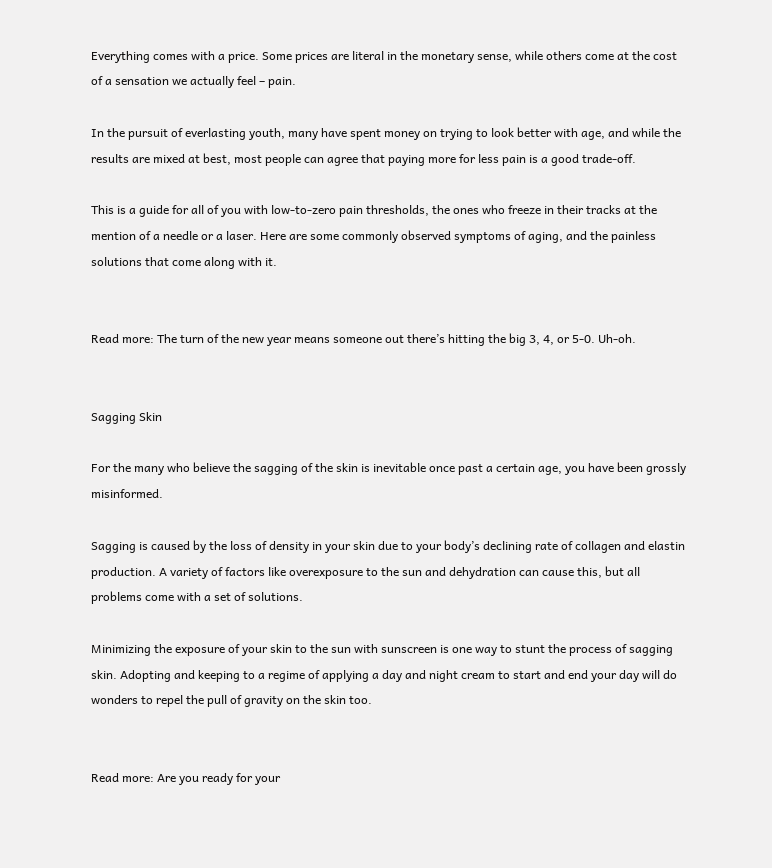Everything comes with a price. Some prices are literal in the monetary sense, while others come at the cost of a sensation we actually feel – pain.

In the pursuit of everlasting youth, many have spent money on trying to look better with age, and while the results are mixed at best, most people can agree that paying more for less pain is a good trade-off.

This is a guide for all of you with low-to-zero pain thresholds, the ones who freeze in their tracks at the mention of a needle or a laser. Here are some commonly observed symptoms of aging, and the painless solutions that come along with it.


Read more: The turn of the new year means someone out there’s hitting the big 3, 4, or 5-0. Uh-oh.


Sagging Skin

For the many who believe the sagging of the skin is inevitable once past a certain age, you have been grossly misinformed.

Sagging is caused by the loss of density in your skin due to your body’s declining rate of collagen and elastin production. A variety of factors like overexposure to the sun and dehydration can cause this, but all problems come with a set of solutions.

Minimizing the exposure of your skin to the sun with sunscreen is one way to stunt the process of sagging skin. Adopting and keeping to a regime of applying a day and night cream to start and end your day will do wonders to repel the pull of gravity on the skin too.


Read more: Are you ready for your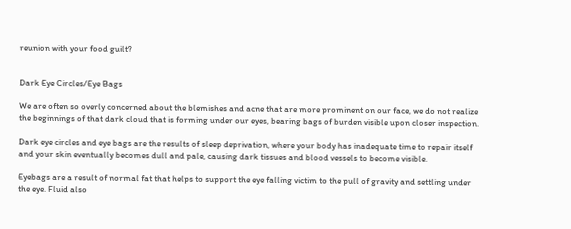reunion with your food guilt?


Dark Eye Circles/Eye Bags

We are often so overly concerned about the blemishes and acne that are more prominent on our face, we do not realize the beginnings of that dark cloud that is forming under our eyes, bearing bags of burden visible upon closer inspection.

Dark eye circles and eye bags are the results of sleep deprivation, where your body has inadequate time to repair itself and your skin eventually becomes dull and pale, causing dark tissues and blood vessels to become visible.

Eyebags are a result of normal fat that helps to support the eye falling victim to the pull of gravity and settling under the eye. Fluid also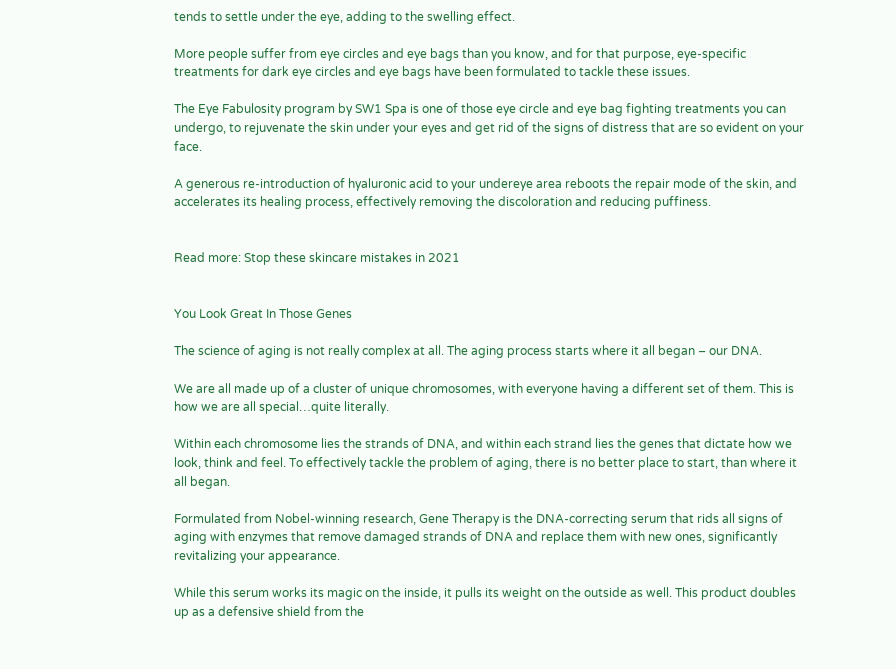tends to settle under the eye, adding to the swelling effect.

More people suffer from eye circles and eye bags than you know, and for that purpose, eye-specific treatments for dark eye circles and eye bags have been formulated to tackle these issues.

The Eye Fabulosity program by SW1 Spa is one of those eye circle and eye bag fighting treatments you can undergo, to rejuvenate the skin under your eyes and get rid of the signs of distress that are so evident on your face.

A generous re-introduction of hyaluronic acid to your undereye area reboots the repair mode of the skin, and accelerates its healing process, effectively removing the discoloration and reducing puffiness.


Read more: Stop these skincare mistakes in 2021


You Look Great In Those Genes

The science of aging is not really complex at all. The aging process starts where it all began – our DNA.

We are all made up of a cluster of unique chromosomes, with everyone having a different set of them. This is how we are all special…quite literally.

Within each chromosome lies the strands of DNA, and within each strand lies the genes that dictate how we look, think and feel. To effectively tackle the problem of aging, there is no better place to start, than where it all began.

Formulated from Nobel-winning research, Gene Therapy is the DNA-correcting serum that rids all signs of aging with enzymes that remove damaged strands of DNA and replace them with new ones, significantly revitalizing your appearance.

While this serum works its magic on the inside, it pulls its weight on the outside as well. This product doubles up as a defensive shield from the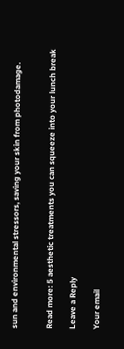sun and environmental stressors, saving your skin from photodamage.


Read more: 5 aesthetic treatments you can squeeze into your lunch break

Leave a Reply

Your email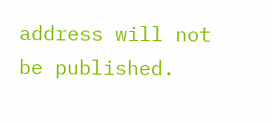address will not be published.